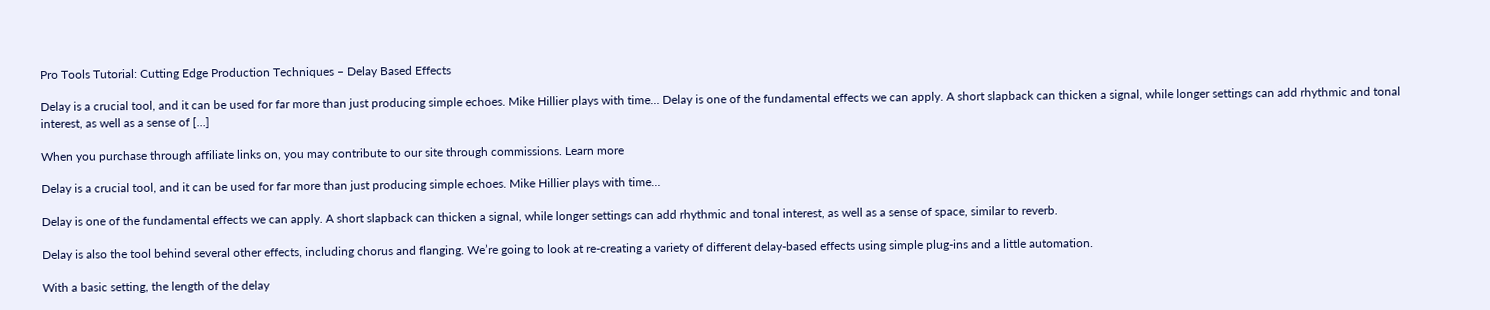Pro Tools Tutorial: Cutting Edge Production Techniques – Delay Based Effects

Delay is a crucial tool, and it can be used for far more than just producing simple echoes. Mike Hillier plays with time… Delay is one of the fundamental effects we can apply. A short slapback can thicken a signal, while longer settings can add rhythmic and tonal interest, as well as a sense of […]

When you purchase through affiliate links on, you may contribute to our site through commissions. Learn more

Delay is a crucial tool, and it can be used for far more than just producing simple echoes. Mike Hillier plays with time…

Delay is one of the fundamental effects we can apply. A short slapback can thicken a signal, while longer settings can add rhythmic and tonal interest, as well as a sense of space, similar to reverb.

Delay is also the tool behind several other effects, including chorus and flanging. We’re going to look at re-creating a variety of different delay-based effects using simple plug-ins and a little automation.

With a basic setting, the length of the delay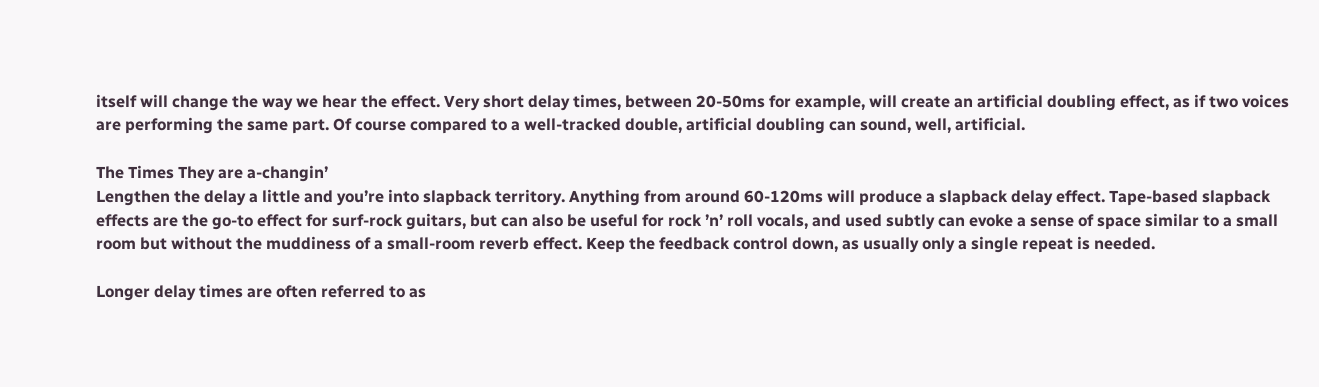itself will change the way we hear the effect. Very short delay times, between 20-50ms for example, will create an artificial doubling effect, as if two voices are performing the same part. Of course compared to a well-tracked double, artificial doubling can sound, well, artificial.

The Times They are a-changin’
Lengthen the delay a little and you’re into slapback territory. Anything from around 60-120ms will produce a slapback delay effect. Tape-based slapback effects are the go-to effect for surf-rock guitars, but can also be useful for rock ’n’ roll vocals, and used subtly can evoke a sense of space similar to a small room but without the muddiness of a small-room reverb effect. Keep the feedback control down, as usually only a single repeat is needed.

Longer delay times are often referred to as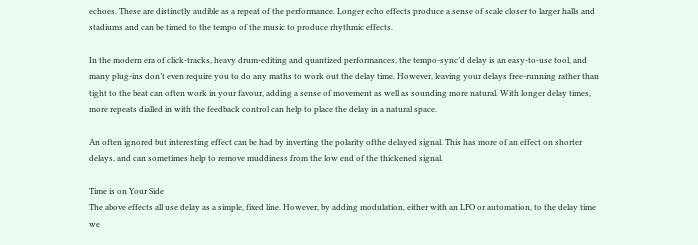echoes. These are distinctly audible as a repeat of the performance. Longer echo effects produce a sense of scale closer to larger halls and stadiums and can be timed to the tempo of the music to produce rhythmic effects.

In the modern era of click-tracks, heavy drum-editing and quantized performances, the tempo-sync’d delay is an easy-to-use tool, and many plug-ins don’t even require you to do any maths to work out the delay time. However, leaving your delays free-running rather than tight to the beat can often work in your favour, adding a sense of movement as well as sounding more natural. With longer delay times, more repeats dialled in with the feedback control can help to place the delay in a natural space.

An often ignored but interesting effect can be had by inverting the polarity ofthe delayed signal. This has more of an effect on shorter delays, and can sometimes help to remove muddiness from the low end of the thickened signal.

Time is on Your Side
The above effects all use delay as a simple, fixed line. However, by adding modulation, either with an LFO or automation, to the delay time we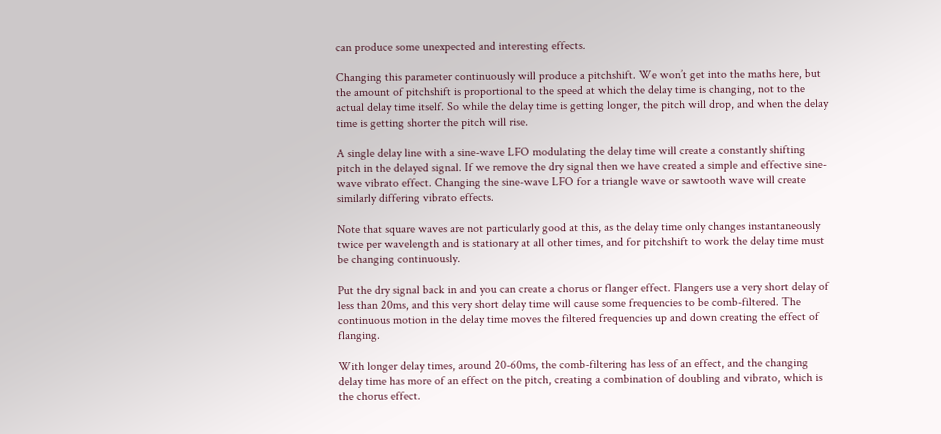can produce some unexpected and interesting effects.

Changing this parameter continuously will produce a pitchshift. We won’t get into the maths here, but the amount of pitchshift is proportional to the speed at which the delay time is changing, not to the actual delay time itself. So while the delay time is getting longer, the pitch will drop, and when the delay time is getting shorter the pitch will rise.

A single delay line with a sine-wave LFO modulating the delay time will create a constantly shifting pitch in the delayed signal. If we remove the dry signal then we have created a simple and effective sine-wave vibrato effect. Changing the sine-wave LFO for a triangle wave or sawtooth wave will create similarly differing vibrato effects.

Note that square waves are not particularly good at this, as the delay time only changes instantaneously twice per wavelength and is stationary at all other times, and for pitchshift to work the delay time must be changing continuously.

Put the dry signal back in and you can create a chorus or flanger effect. Flangers use a very short delay of less than 20ms, and this very short delay time will cause some frequencies to be comb-filtered. The continuous motion in the delay time moves the filtered frequencies up and down creating the effect of flanging.

With longer delay times, around 20-60ms, the comb-filtering has less of an effect, and the changing delay time has more of an effect on the pitch, creating a combination of doubling and vibrato, which is the chorus effect.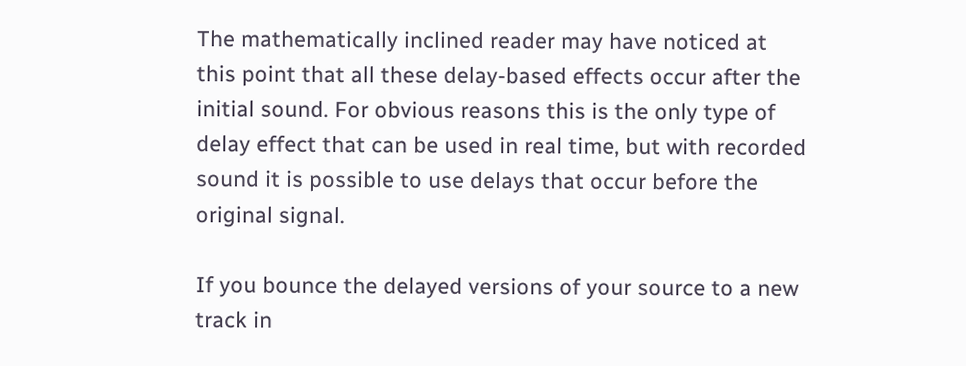The mathematically inclined reader may have noticed at this point that all these delay-based effects occur after the initial sound. For obvious reasons this is the only type of delay effect that can be used in real time, but with recorded sound it is possible to use delays that occur before the original signal.

If you bounce the delayed versions of your source to a new track in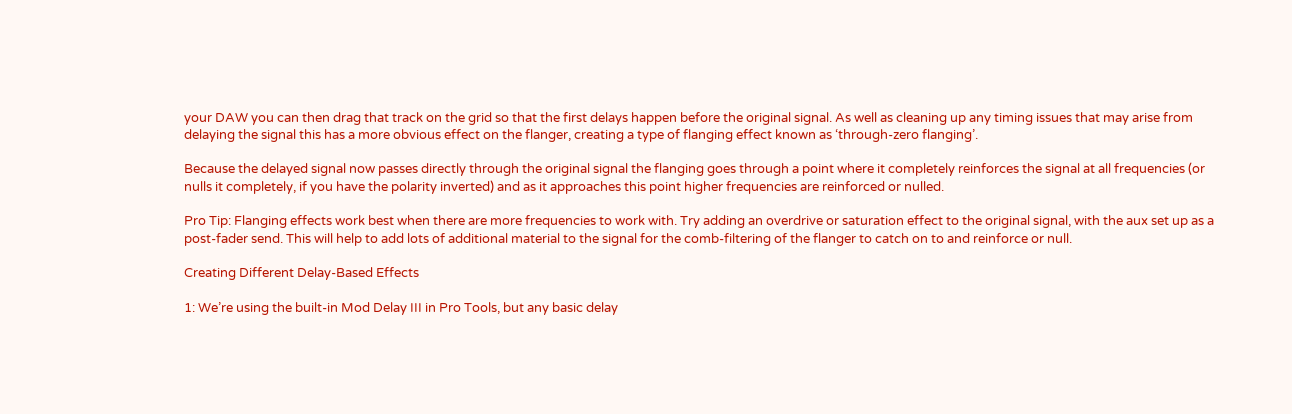your DAW you can then drag that track on the grid so that the first delays happen before the original signal. As well as cleaning up any timing issues that may arise from delaying the signal this has a more obvious effect on the flanger, creating a type of flanging effect known as ‘through-zero flanging’.

Because the delayed signal now passes directly through the original signal the flanging goes through a point where it completely reinforces the signal at all frequencies (or nulls it completely, if you have the polarity inverted) and as it approaches this point higher frequencies are reinforced or nulled.

Pro Tip: Flanging effects work best when there are more frequencies to work with. Try adding an overdrive or saturation effect to the original signal, with the aux set up as a post-fader send. This will help to add lots of additional material to the signal for the comb-filtering of the flanger to catch on to and reinforce or null.

Creating Different Delay-Based Effects

1: We’re using the built-in Mod Delay III in Pro Tools, but any basic delay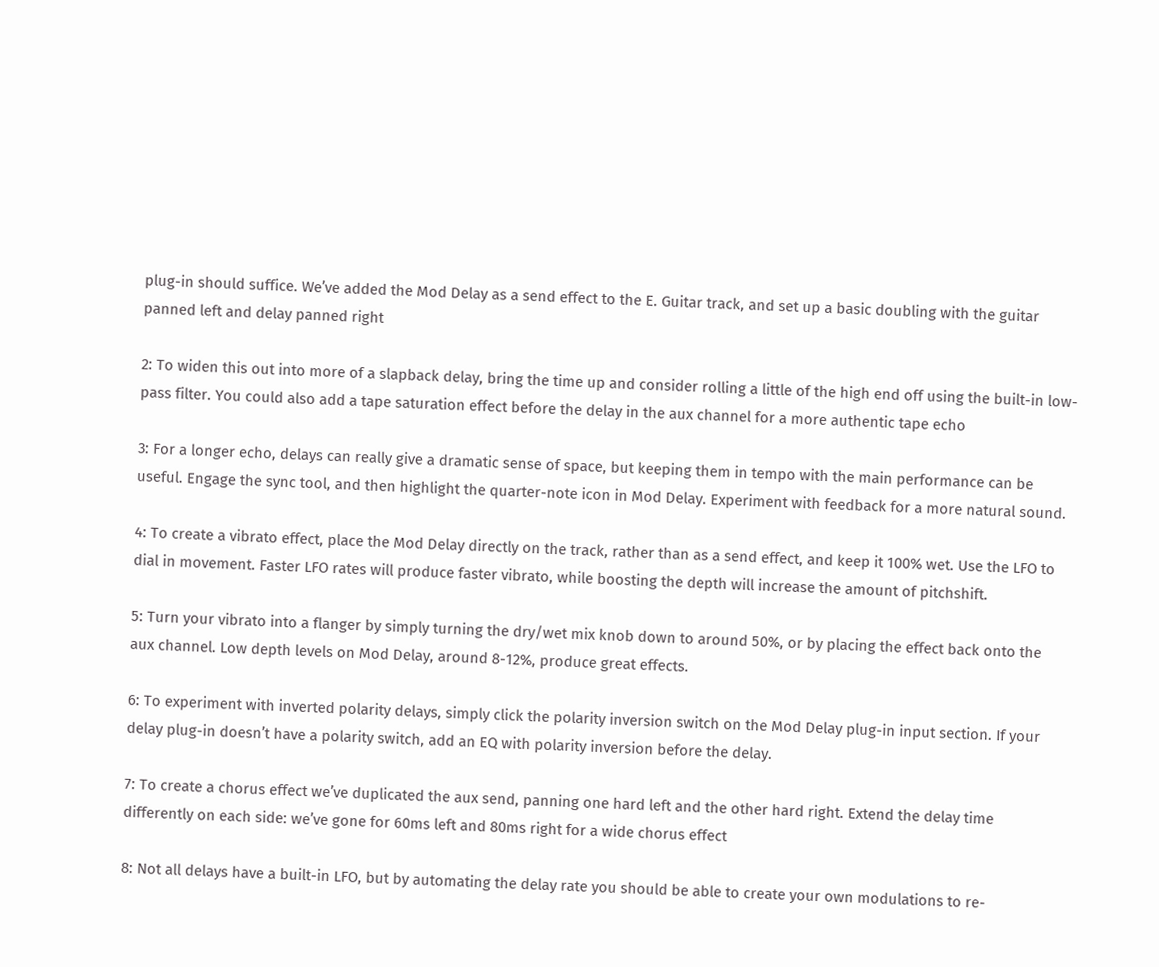plug-in should suffice. We’ve added the Mod Delay as a send effect to the E. Guitar track, and set up a basic doubling with the guitar panned left and delay panned right

2: To widen this out into more of a slapback delay, bring the time up and consider rolling a little of the high end off using the built-in low-pass filter. You could also add a tape saturation effect before the delay in the aux channel for a more authentic tape echo

3: For a longer echo, delays can really give a dramatic sense of space, but keeping them in tempo with the main performance can be useful. Engage the sync tool, and then highlight the quarter-note icon in Mod Delay. Experiment with feedback for a more natural sound.

4: To create a vibrato effect, place the Mod Delay directly on the track, rather than as a send effect, and keep it 100% wet. Use the LFO to dial in movement. Faster LFO rates will produce faster vibrato, while boosting the depth will increase the amount of pitchshift.

5: Turn your vibrato into a flanger by simply turning the dry/wet mix knob down to around 50%, or by placing the effect back onto the aux channel. Low depth levels on Mod Delay, around 8-12%, produce great effects.

6: To experiment with inverted polarity delays, simply click the polarity inversion switch on the Mod Delay plug-in input section. If your delay plug-in doesn’t have a polarity switch, add an EQ with polarity inversion before the delay.

7: To create a chorus effect we’ve duplicated the aux send, panning one hard left and the other hard right. Extend the delay time differently on each side: we’ve gone for 60ms left and 80ms right for a wide chorus effect

8: Not all delays have a built-in LFO, but by automating the delay rate you should be able to create your own modulations to re-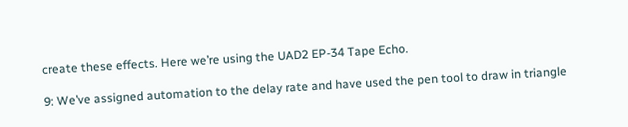create these effects. Here we’re using the UAD2 EP-34 Tape Echo.

9: We’ve assigned automation to the delay rate and have used the pen tool to draw in triangle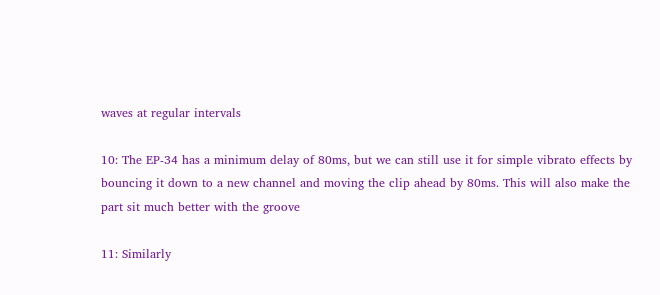waves at regular intervals

10: The EP-34 has a minimum delay of 80ms, but we can still use it for simple vibrato effects by bouncing it down to a new channel and moving the clip ahead by 80ms. This will also make the part sit much better with the groove

11: Similarly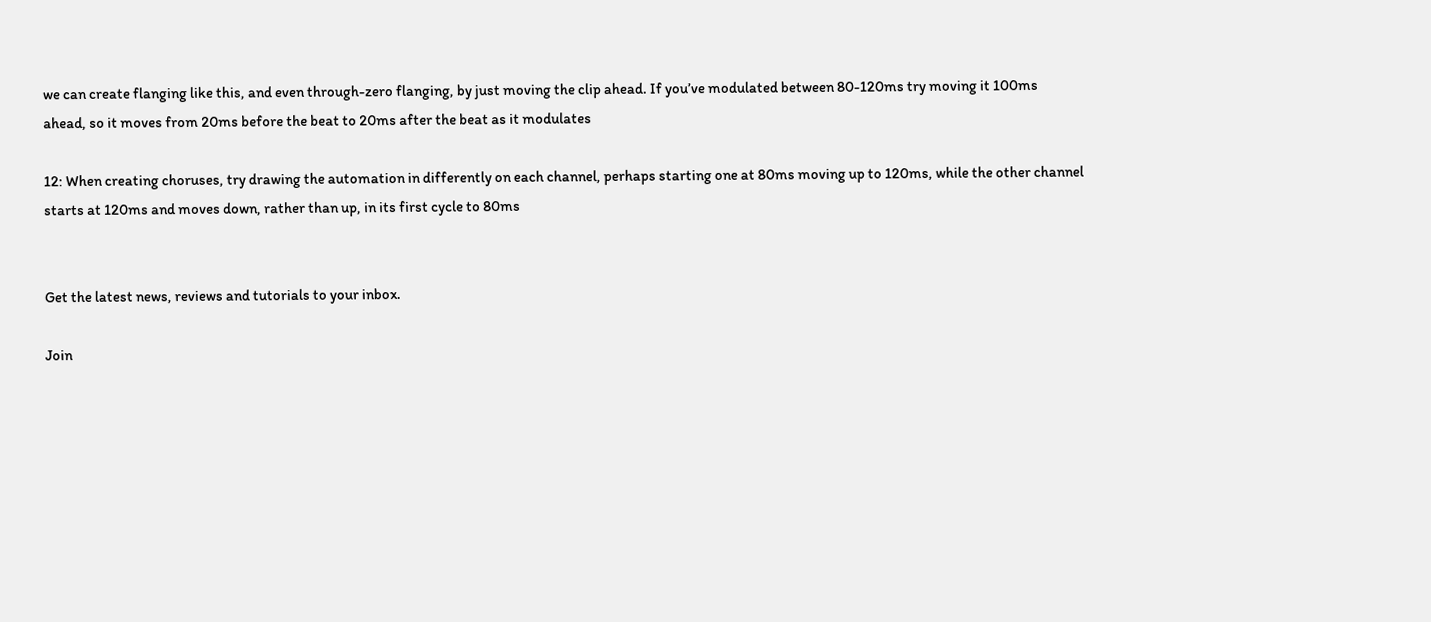we can create flanging like this, and even through-zero flanging, by just moving the clip ahead. If you’ve modulated between 80-120ms try moving it 100ms ahead, so it moves from 20ms before the beat to 20ms after the beat as it modulates

12: When creating choruses, try drawing the automation in differently on each channel, perhaps starting one at 80ms moving up to 120ms, while the other channel starts at 120ms and moves down, rather than up, in its first cycle to 80ms


Get the latest news, reviews and tutorials to your inbox.

Join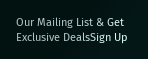Our Mailing List & Get Exclusive DealsSign Up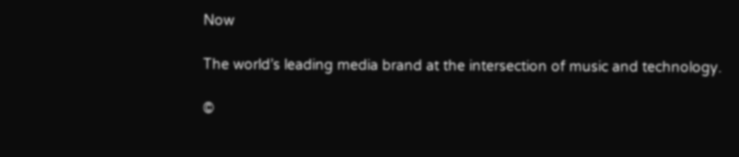Now

The world’s leading media brand at the intersection of music and technology.

©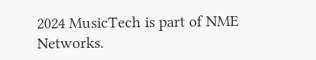2024 MusicTech is part of NME Networks.